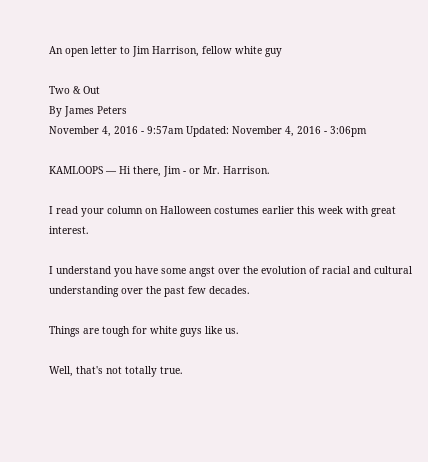An open letter to Jim Harrison, fellow white guy

Two & Out
By James Peters
November 4, 2016 - 9:57am Updated: November 4, 2016 - 3:06pm

KAMLOOPS — Hi there, Jim - or Mr. Harrison.

I read your column on Halloween costumes earlier this week with great interest.

I understand you have some angst over the evolution of racial and cultural understanding over the past few decades.

Things are tough for white guys like us.

Well, that's not totally true.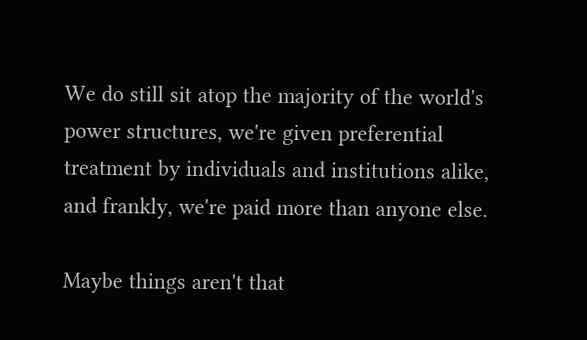We do still sit atop the majority of the world's power structures, we're given preferential treatment by individuals and institutions alike, and frankly, we're paid more than anyone else.

Maybe things aren't that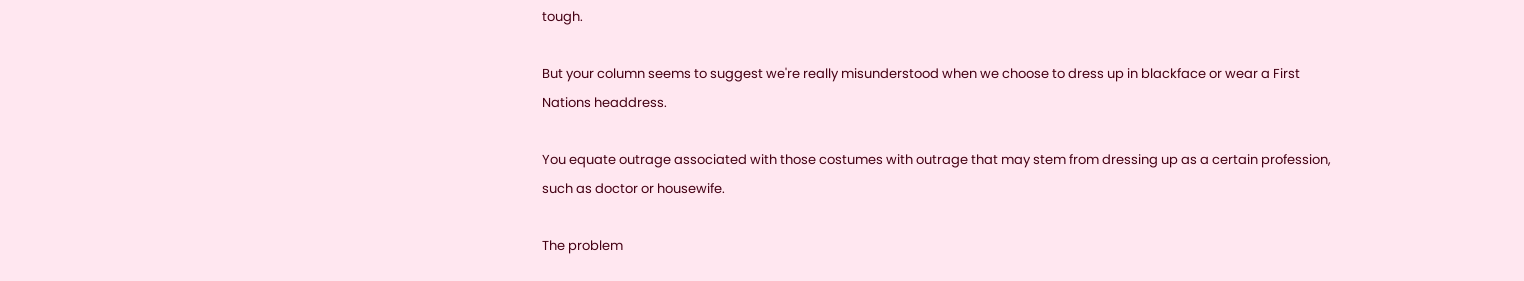tough.

But your column seems to suggest we're really misunderstood when we choose to dress up in blackface or wear a First Nations headdress.

You equate outrage associated with those costumes with outrage that may stem from dressing up as a certain profession, such as doctor or housewife.

The problem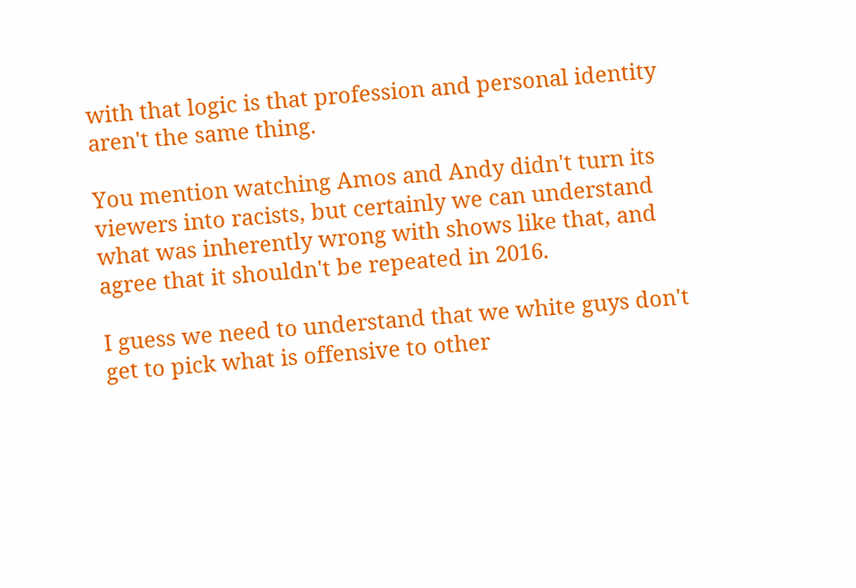with that logic is that profession and personal identity aren't the same thing.

You mention watching Amos and Andy didn't turn its viewers into racists, but certainly we can understand what was inherently wrong with shows like that, and agree that it shouldn't be repeated in 2016.

I guess we need to understand that we white guys don't get to pick what is offensive to other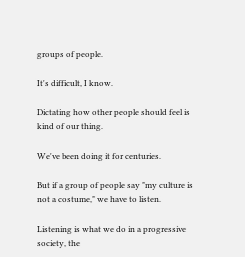groups of people.

It's difficult, I know.

Dictating how other people should feel is kind of our thing.

We've been doing it for centuries.

But if a group of people say "my culture is not a costume," we have to listen.

Listening is what we do in a progressive society, the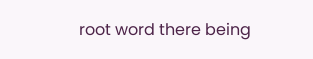root word there being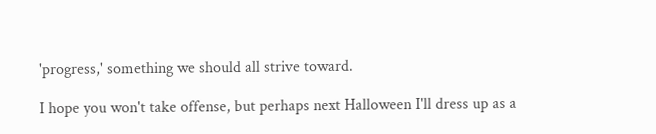'progress,' something we should all strive toward.

I hope you won't take offense, but perhaps next Halloween I'll dress up as a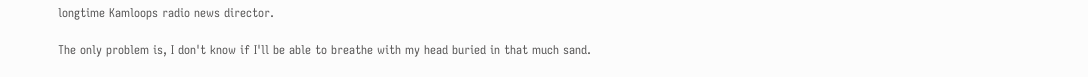longtime Kamloops radio news director.

The only problem is, I don't know if I'll be able to breathe with my head buried in that much sand.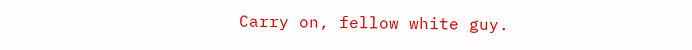Carry on, fellow white guy.